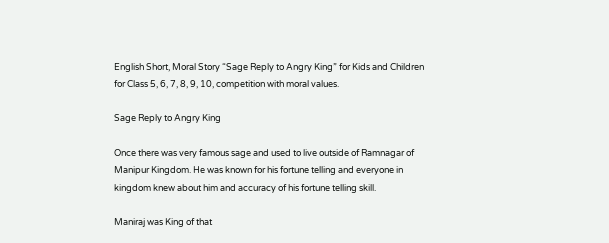English Short, Moral Story “Sage Reply to Angry King” for Kids and Children for Class 5, 6, 7, 8, 9, 10, competition with moral values.

Sage Reply to Angry King

Once there was very famous sage and used to live outside of Ramnagar of Manipur Kingdom. He was known for his fortune telling and everyone in kingdom knew about him and accuracy of his fortune telling skill.

Maniraj was King of that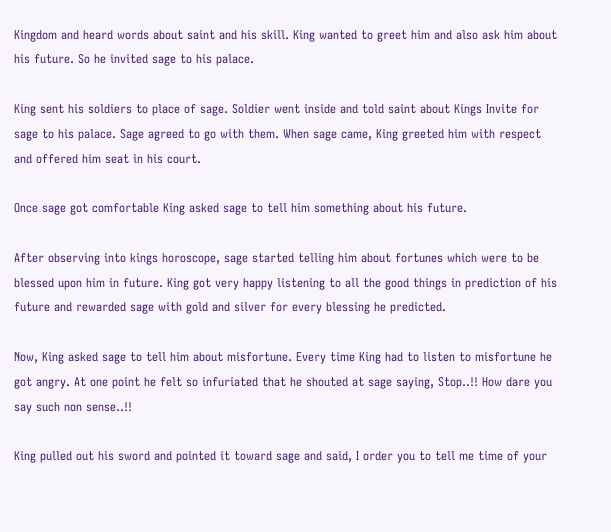Kingdom and heard words about saint and his skill. King wanted to greet him and also ask him about his future. So he invited sage to his palace.

King sent his soldiers to place of sage. Soldier went inside and told saint about Kings Invite for sage to his palace. Sage agreed to go with them. When sage came, King greeted him with respect and offered him seat in his court.

Once sage got comfortable King asked sage to tell him something about his future.

After observing into kings horoscope, sage started telling him about fortunes which were to be blessed upon him in future. King got very happy listening to all the good things in prediction of his future and rewarded sage with gold and silver for every blessing he predicted.

Now, King asked sage to tell him about misfortune. Every time King had to listen to misfortune he got angry. At one point he felt so infuriated that he shouted at sage saying, Stop..!! How dare you say such non sense..!!

King pulled out his sword and pointed it toward sage and said, I order you to tell me time of your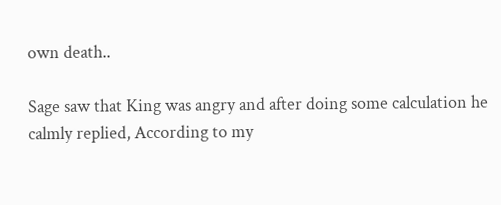own death..

Sage saw that King was angry and after doing some calculation he calmly replied, According to my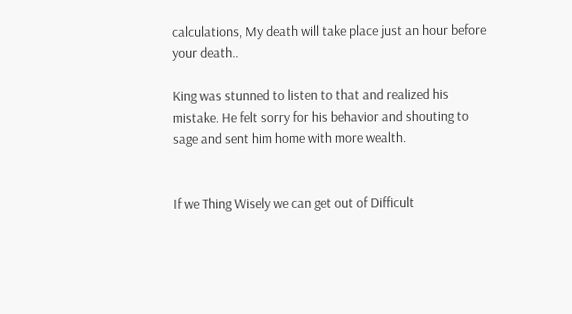calculations, My death will take place just an hour before your death..

King was stunned to listen to that and realized his mistake. He felt sorry for his behavior and shouting to sage and sent him home with more wealth.


If we Thing Wisely we can get out of Difficult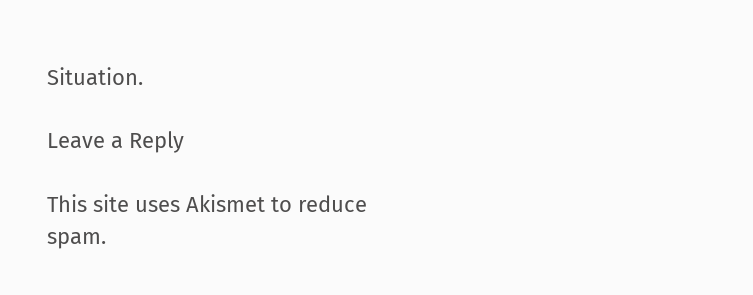Situation.

Leave a Reply

This site uses Akismet to reduce spam.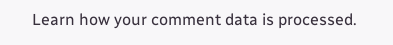Learn how your comment data is processed.